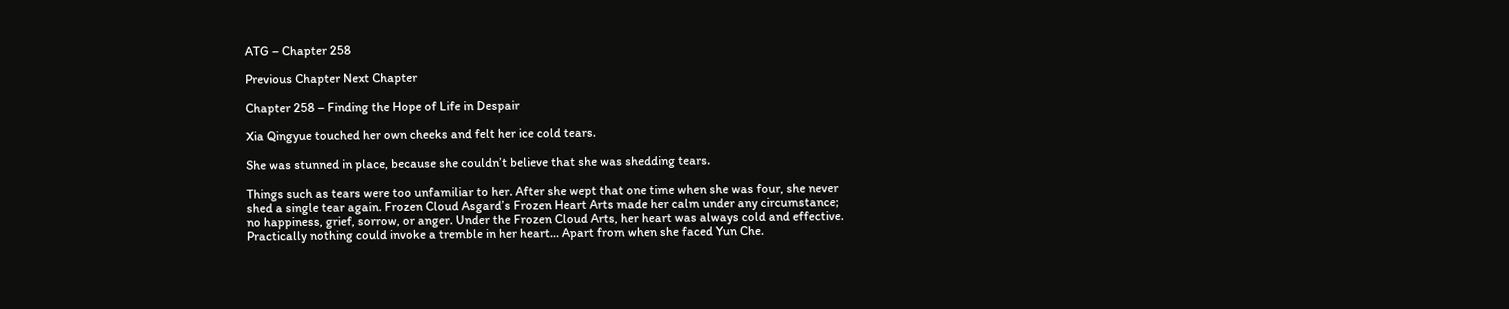ATG – Chapter 258

Previous Chapter Next Chapter

Chapter 258 – Finding the Hope of Life in Despair

Xia Qingyue touched her own cheeks and felt her ice cold tears.

She was stunned in place, because she couldn’t believe that she was shedding tears.

Things such as tears were too unfamiliar to her. After she wept that one time when she was four, she never shed a single tear again. Frozen Cloud Asgard’s Frozen Heart Arts made her calm under any circumstance; no happiness, grief, sorrow, or anger. Under the Frozen Cloud Arts, her heart was always cold and effective. Practically nothing could invoke a tremble in her heart… Apart from when she faced Yun Che.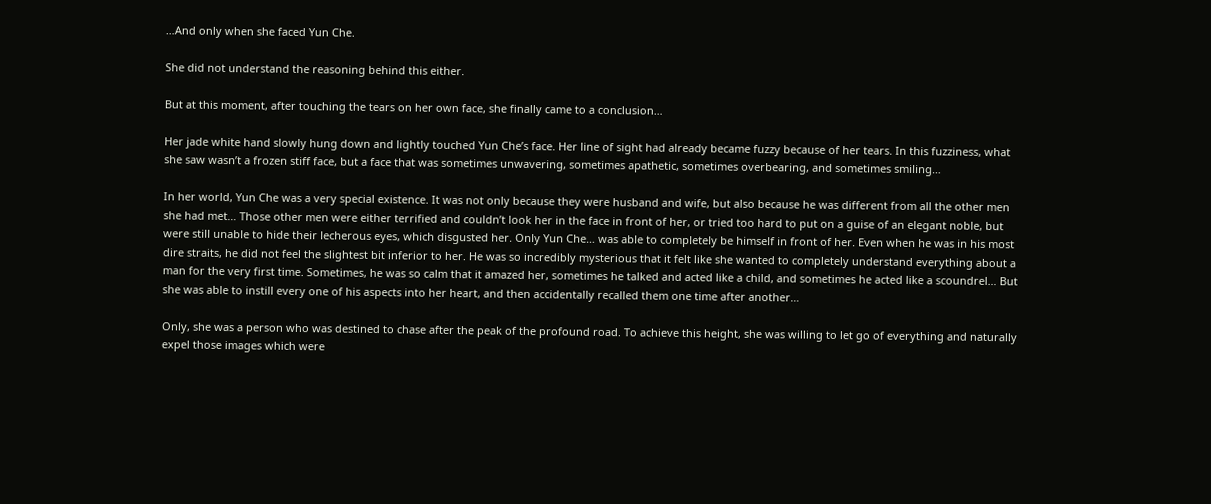…And only when she faced Yun Che.

She did not understand the reasoning behind this either.

But at this moment, after touching the tears on her own face, she finally came to a conclusion…

Her jade white hand slowly hung down and lightly touched Yun Che’s face. Her line of sight had already became fuzzy because of her tears. In this fuzziness, what she saw wasn’t a frozen stiff face, but a face that was sometimes unwavering, sometimes apathetic, sometimes overbearing, and sometimes smiling…

In her world, Yun Che was a very special existence. It was not only because they were husband and wife, but also because he was different from all the other men she had met… Those other men were either terrified and couldn’t look her in the face in front of her, or tried too hard to put on a guise of an elegant noble, but were still unable to hide their lecherous eyes, which disgusted her. Only Yun Che… was able to completely be himself in front of her. Even when he was in his most dire straits, he did not feel the slightest bit inferior to her. He was so incredibly mysterious that it felt like she wanted to completely understand everything about a man for the very first time. Sometimes, he was so calm that it amazed her, sometimes he talked and acted like a child, and sometimes he acted like a scoundrel… But she was able to instill every one of his aspects into her heart, and then accidentally recalled them one time after another…

Only, she was a person who was destined to chase after the peak of the profound road. To achieve this height, she was willing to let go of everything and naturally expel those images which were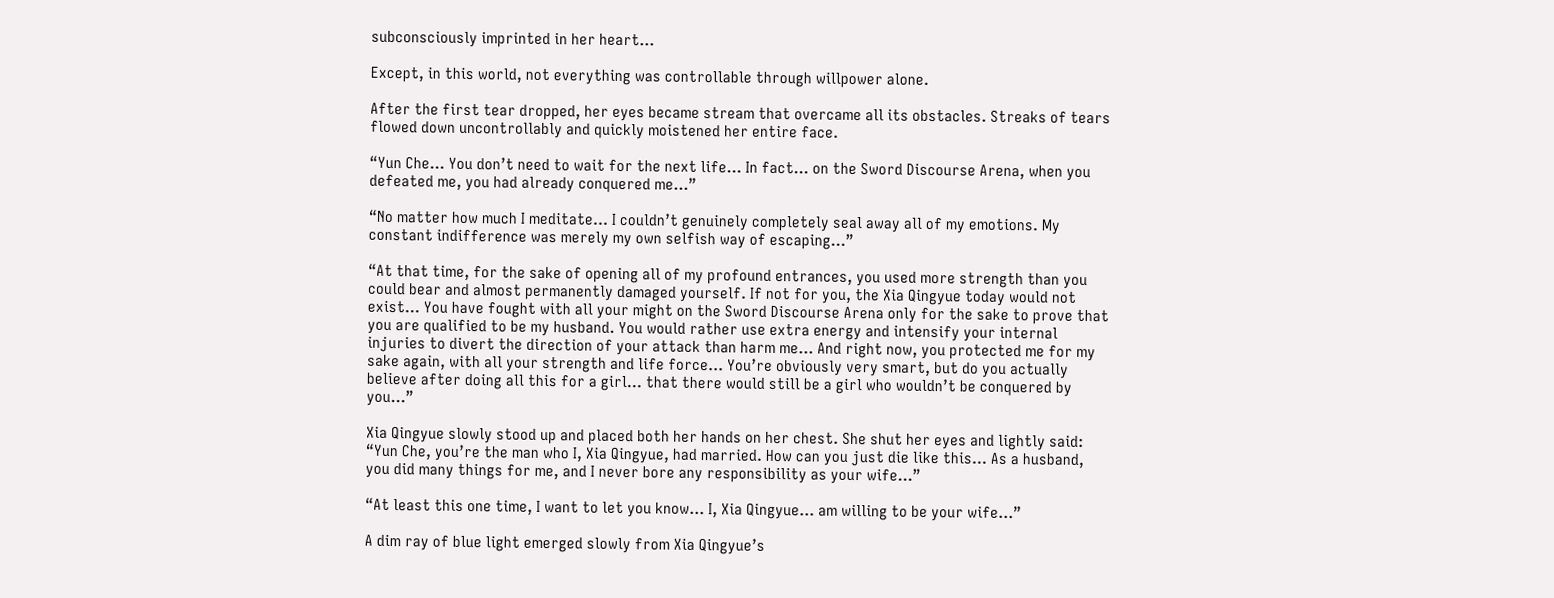subconsciously imprinted in her heart…

Except, in this world, not everything was controllable through willpower alone.

After the first tear dropped, her eyes became stream that overcame all its obstacles. Streaks of tears flowed down uncontrollably and quickly moistened her entire face.

“Yun Che… You don’t need to wait for the next life… In fact… on the Sword Discourse Arena, when you defeated me, you had already conquered me…”

“No matter how much I meditate… I couldn’t genuinely completely seal away all of my emotions. My constant indifference was merely my own selfish way of escaping…”

“At that time, for the sake of opening all of my profound entrances, you used more strength than you could bear and almost permanently damaged yourself. If not for you, the Xia Qingyue today would not exist… You have fought with all your might on the Sword Discourse Arena only for the sake to prove that you are qualified to be my husband. You would rather use extra energy and intensify your internal injuries to divert the direction of your attack than harm me… And right now, you protected me for my sake again, with all your strength and life force… You’re obviously very smart, but do you actually believe after doing all this for a girl… that there would still be a girl who wouldn’t be conquered by you…”

Xia Qingyue slowly stood up and placed both her hands on her chest. She shut her eyes and lightly said: “Yun Che, you’re the man who I, Xia Qingyue, had married. How can you just die like this… As a husband, you did many things for me, and I never bore any responsibility as your wife…”

“At least this one time, I want to let you know… I, Xia Qingyue… am willing to be your wife…”

A dim ray of blue light emerged slowly from Xia Qingyue’s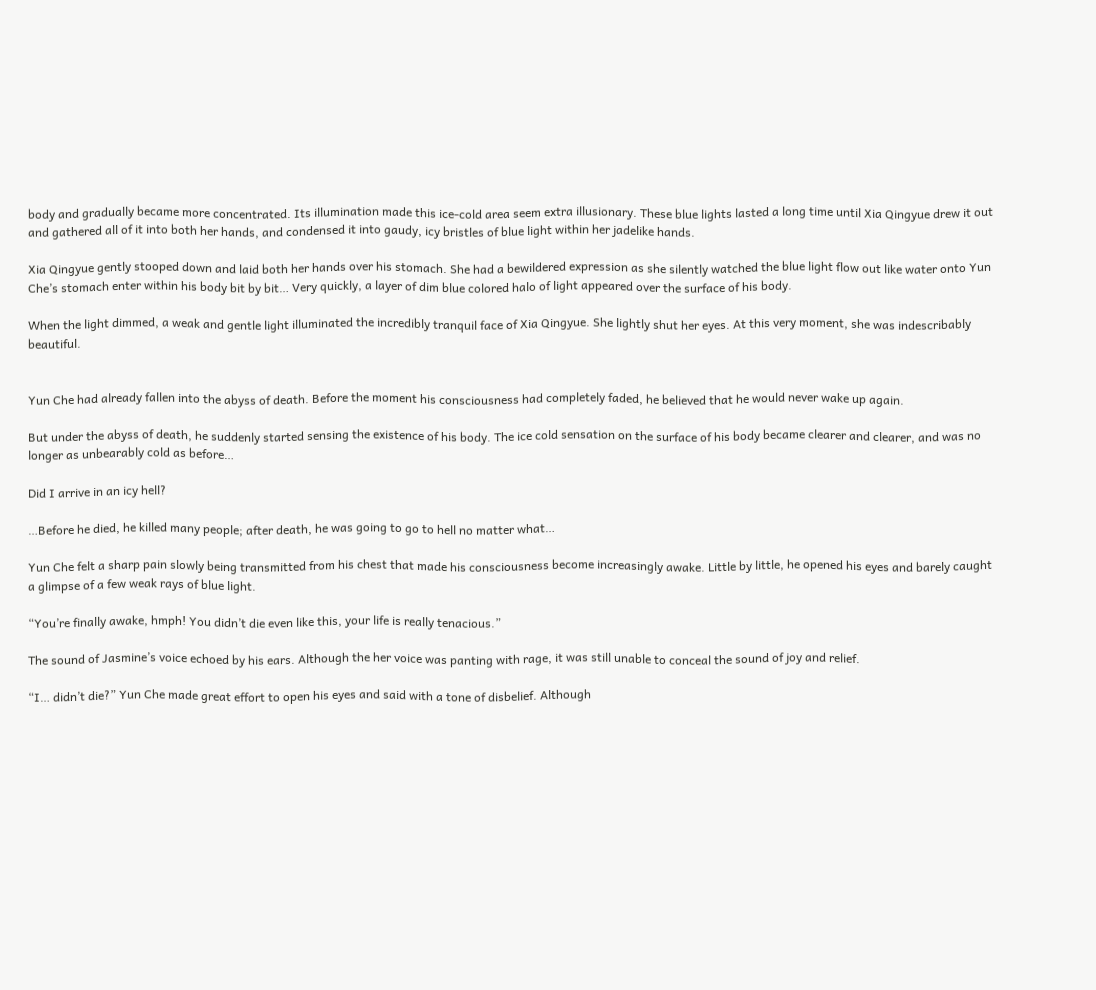body and gradually became more concentrated. Its illumination made this ice-cold area seem extra illusionary. These blue lights lasted a long time until Xia Qingyue drew it out and gathered all of it into both her hands, and condensed it into gaudy, icy bristles of blue light within her jadelike hands.

Xia Qingyue gently stooped down and laid both her hands over his stomach. She had a bewildered expression as she silently watched the blue light flow out like water onto Yun Che’s stomach enter within his body bit by bit… Very quickly, a layer of dim blue colored halo of light appeared over the surface of his body.

When the light dimmed, a weak and gentle light illuminated the incredibly tranquil face of Xia Qingyue. She lightly shut her eyes. At this very moment, she was indescribably beautiful.


Yun Che had already fallen into the abyss of death. Before the moment his consciousness had completely faded, he believed that he would never wake up again.

But under the abyss of death, he suddenly started sensing the existence of his body. The ice cold sensation on the surface of his body became clearer and clearer, and was no longer as unbearably cold as before…

Did I arrive in an icy hell?

…Before he died, he killed many people; after death, he was going to go to hell no matter what…

Yun Che felt a sharp pain slowly being transmitted from his chest that made his consciousness become increasingly awake. Little by little, he opened his eyes and barely caught a glimpse of a few weak rays of blue light.

“You’re finally awake, hmph! You didn’t die even like this, your life is really tenacious.”

The sound of Jasmine’s voice echoed by his ears. Although the her voice was panting with rage, it was still unable to conceal the sound of joy and relief.

“I… didn’t die?” Yun Che made great effort to open his eyes and said with a tone of disbelief. Although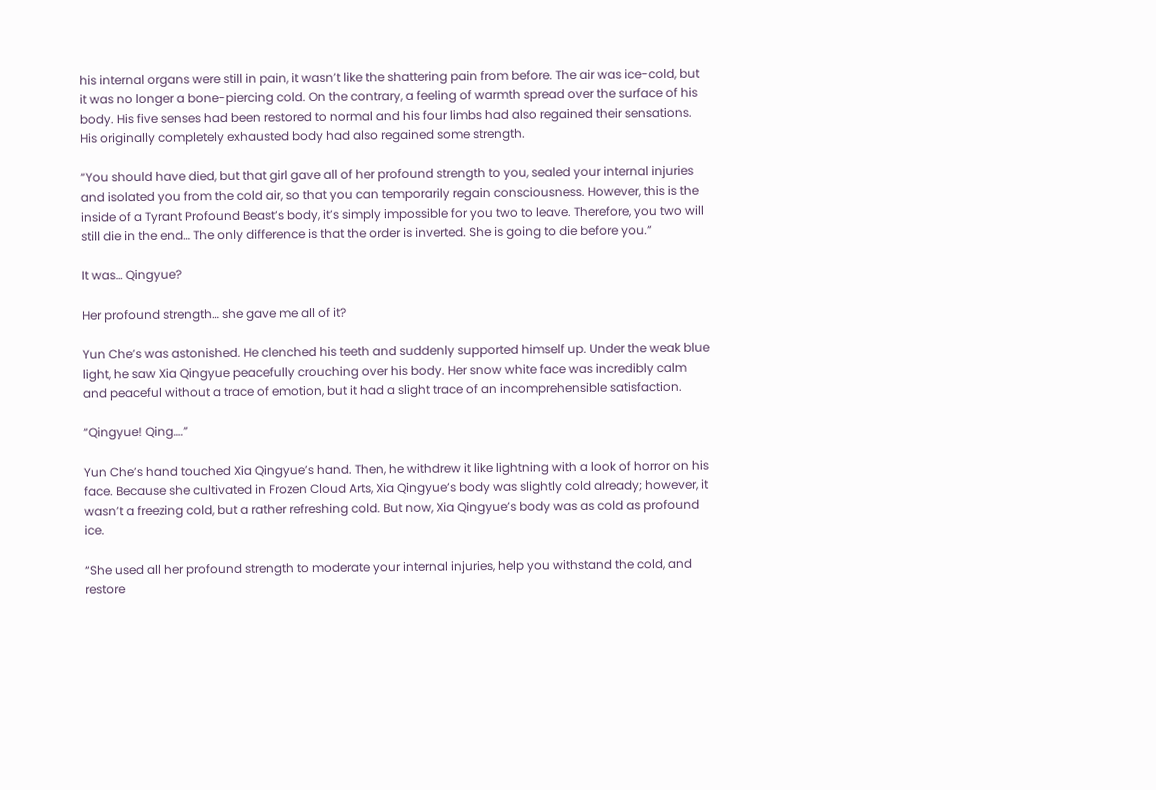his internal organs were still in pain, it wasn’t like the shattering pain from before. The air was ice-cold, but it was no longer a bone-piercing cold. On the contrary, a feeling of warmth spread over the surface of his body. His five senses had been restored to normal and his four limbs had also regained their sensations. His originally completely exhausted body had also regained some strength.

“You should have died, but that girl gave all of her profound strength to you, sealed your internal injuries and isolated you from the cold air, so that you can temporarily regain consciousness. However, this is the inside of a Tyrant Profound Beast’s body, it’s simply impossible for you two to leave. Therefore, you two will still die in the end… The only difference is that the order is inverted. She is going to die before you.”

It was… Qingyue?

Her profound strength… she gave me all of it?

Yun Che’s was astonished. He clenched his teeth and suddenly supported himself up. Under the weak blue light, he saw Xia Qingyue peacefully crouching over his body. Her snow white face was incredibly calm and peaceful without a trace of emotion, but it had a slight trace of an incomprehensible satisfaction.

“Qingyue! Qing….”

Yun Che’s hand touched Xia Qingyue’s hand. Then, he withdrew it like lightning with a look of horror on his face. Because she cultivated in Frozen Cloud Arts, Xia Qingyue’s body was slightly cold already; however, it wasn’t a freezing cold, but a rather refreshing cold. But now, Xia Qingyue’s body was as cold as profound ice.

“She used all her profound strength to moderate your internal injuries, help you withstand the cold, and restore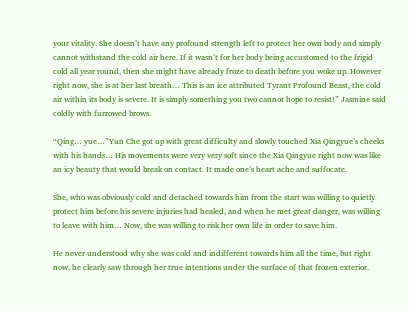your vitality. She doesn’t have any profound strength left to protect her own body and simply cannot withstand the cold air here. If it wasn’t for her body being accustomed to the frigid cold all year round, then she might have already froze to death before you woke up. However right now, she is at her last breath… This is an ice attributed Tyrant Profound Beast, the cold air within its body is severe. It is simply something you two cannot hope to resist!” Jasmine said coldly with furrowed brows.

“Qing… yue…”Yun Che got up with great difficulty and slowly touched Xia Qingyue’s cheeks with his hands… His movements were very very soft since the Xia Qingyue right now was like an icy beauty that would break on contact. It made one’s heart ache and suffocate.

She, who was obviously cold and detached towards him from the start was willing to quietly protect him before his severe injuries had healed, and when he met great danger, was willing to leave with him… Now, she was willing to risk her own life in order to save him.

He never understood why she was cold and indifferent towards him all the time, but right now, he clearly saw through her true intentions under the surface of that frozen exterior.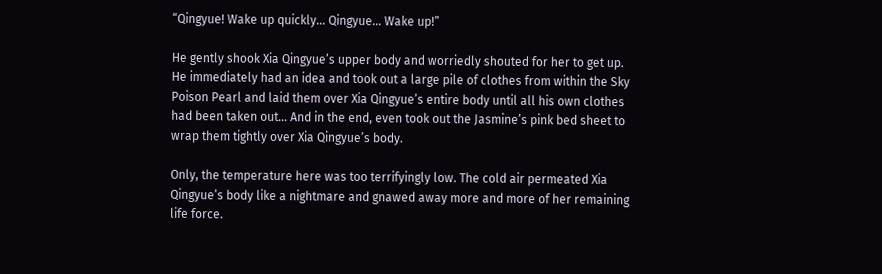“Qingyue! Wake up quickly… Qingyue… Wake up!”

He gently shook Xia Qingyue’s upper body and worriedly shouted for her to get up. He immediately had an idea and took out a large pile of clothes from within the Sky Poison Pearl and laid them over Xia Qingyue’s entire body until all his own clothes had been taken out… And in the end, even took out the Jasmine’s pink bed sheet to wrap them tightly over Xia Qingyue’s body.

Only, the temperature here was too terrifyingly low. The cold air permeated Xia Qingyue’s body like a nightmare and gnawed away more and more of her remaining life force.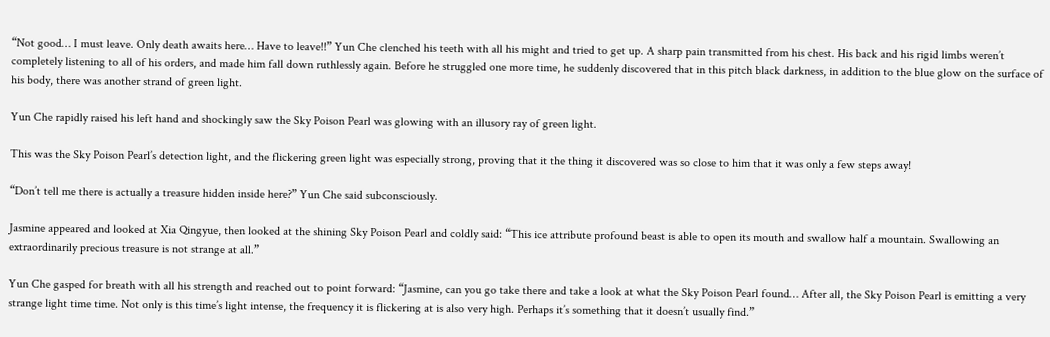“Not good… I must leave. Only death awaits here… Have to leave!!” Yun Che clenched his teeth with all his might and tried to get up. A sharp pain transmitted from his chest. His back and his rigid limbs weren’t completely listening to all of his orders, and made him fall down ruthlessly again. Before he struggled one more time, he suddenly discovered that in this pitch black darkness, in addition to the blue glow on the surface of his body, there was another strand of green light.

Yun Che rapidly raised his left hand and shockingly saw the Sky Poison Pearl was glowing with an illusory ray of green light.

This was the Sky Poison Pearl’s detection light, and the flickering green light was especially strong, proving that it the thing it discovered was so close to him that it was only a few steps away!

“Don’t tell me there is actually a treasure hidden inside here?” Yun Che said subconsciously.

Jasmine appeared and looked at Xia Qingyue, then looked at the shining Sky Poison Pearl and coldly said: “This ice attribute profound beast is able to open its mouth and swallow half a mountain. Swallowing an extraordinarily precious treasure is not strange at all.”

Yun Che gasped for breath with all his strength and reached out to point forward: “Jasmine, can you go take there and take a look at what the Sky Poison Pearl found… After all, the Sky Poison Pearl is emitting a very strange light time time. Not only is this time’s light intense, the frequency it is flickering at is also very high. Perhaps it’s something that it doesn’t usually find.”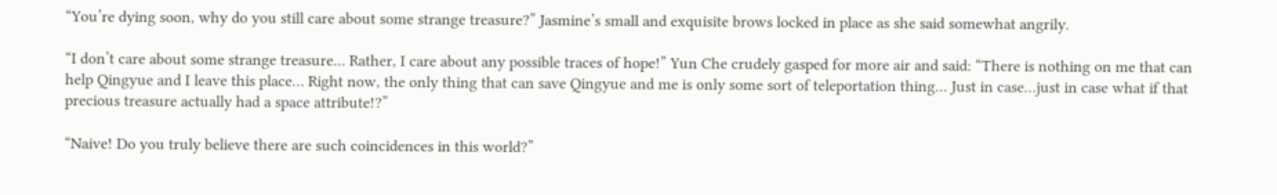“You’re dying soon, why do you still care about some strange treasure?” Jasmine’s small and exquisite brows locked in place as she said somewhat angrily.

“I don’t care about some strange treasure… Rather, I care about any possible traces of hope!” Yun Che crudely gasped for more air and said: “There is nothing on me that can help Qingyue and I leave this place… Right now, the only thing that can save Qingyue and me is only some sort of teleportation thing… Just in case…just in case what if that precious treasure actually had a space attribute!?”

“Naive! Do you truly believe there are such coincidences in this world?”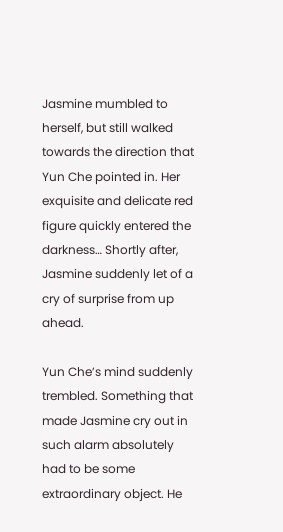Jasmine mumbled to herself, but still walked towards the direction that Yun Che pointed in. Her exquisite and delicate red figure quickly entered the darkness… Shortly after, Jasmine suddenly let of a cry of surprise from up ahead.

Yun Che’s mind suddenly trembled. Something that made Jasmine cry out in such alarm absolutely had to be some extraordinary object. He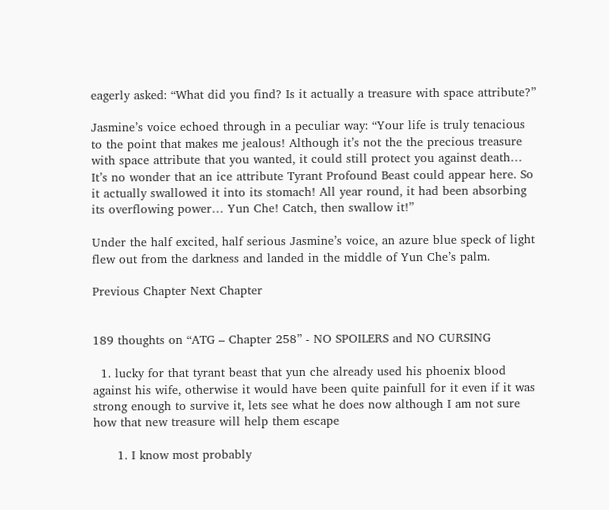eagerly asked: “What did you find? Is it actually a treasure with space attribute?”

Jasmine’s voice echoed through in a peculiar way: “Your life is truly tenacious to the point that makes me jealous! Although it’s not the the precious treasure with space attribute that you wanted, it could still protect you against death… It’s no wonder that an ice attribute Tyrant Profound Beast could appear here. So it actually swallowed it into its stomach! All year round, it had been absorbing its overflowing power… Yun Che! Catch, then swallow it!”

Under the half excited, half serious Jasmine’s voice, an azure blue speck of light flew out from the darkness and landed in the middle of Yun Che’s palm.

Previous Chapter Next Chapter


189 thoughts on “ATG – Chapter 258” - NO SPOILERS and NO CURSING

  1. lucky for that tyrant beast that yun che already used his phoenix blood against his wife, otherwise it would have been quite painfull for it even if it was strong enough to survive it, lets see what he does now although I am not sure how that new treasure will help them escape

      1. I know most probably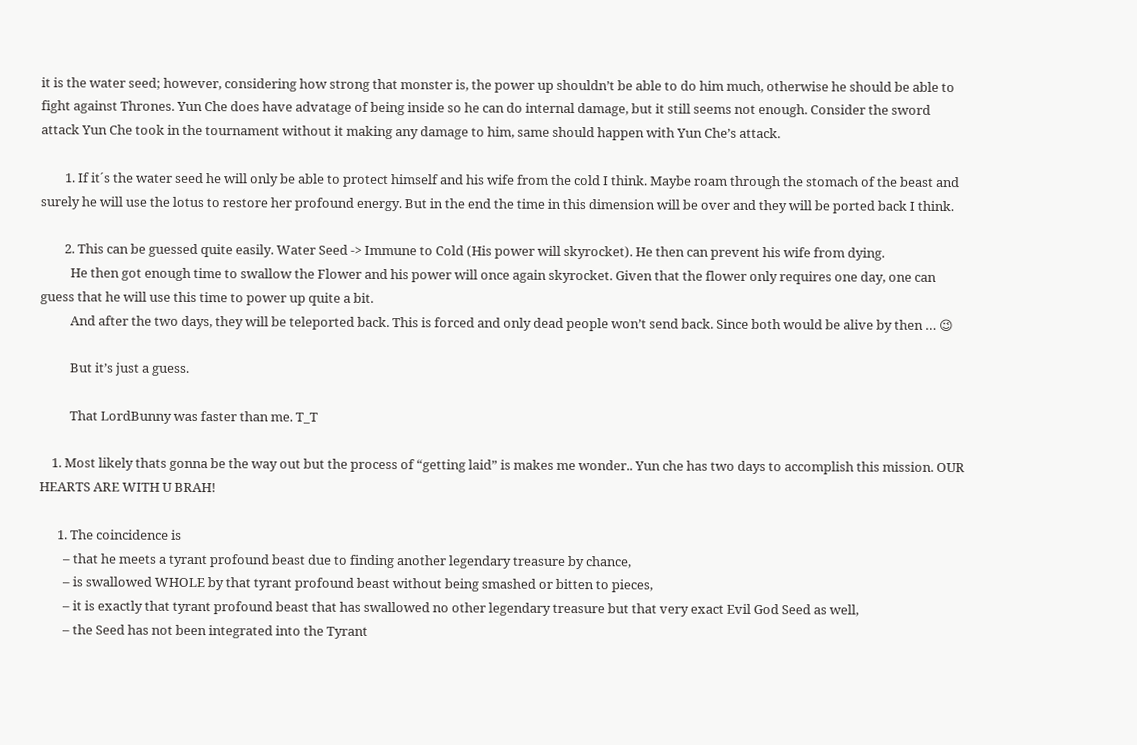it is the water seed; however, considering how strong that monster is, the power up shouldn’t be able to do him much, otherwise he should be able to fight against Thrones. Yun Che does have advatage of being inside so he can do internal damage, but it still seems not enough. Consider the sword attack Yun Che took in the tournament without it making any damage to him, same should happen with Yun Che’s attack.

        1. If it´s the water seed he will only be able to protect himself and his wife from the cold I think. Maybe roam through the stomach of the beast and surely he will use the lotus to restore her profound energy. But in the end the time in this dimension will be over and they will be ported back I think.

        2. This can be guessed quite easily. Water Seed -> Immune to Cold (His power will skyrocket). He then can prevent his wife from dying.
          He then got enough time to swallow the Flower and his power will once again skyrocket. Given that the flower only requires one day, one can guess that he will use this time to power up quite a bit.
          And after the two days, they will be teleported back. This is forced and only dead people won’t send back. Since both would be alive by then … 😉

          But it’s just a guess.

          That LordBunny was faster than me. T_T

    1. Most likely thats gonna be the way out but the process of “getting laid” is makes me wonder.. Yun che has two days to accomplish this mission. OUR HEARTS ARE WITH U BRAH!

      1. The coincidence is
        – that he meets a tyrant profound beast due to finding another legendary treasure by chance,
        – is swallowed WHOLE by that tyrant profound beast without being smashed or bitten to pieces,
        – it is exactly that tyrant profound beast that has swallowed no other legendary treasure but that very exact Evil God Seed as well,
        – the Seed has not been integrated into the Tyrant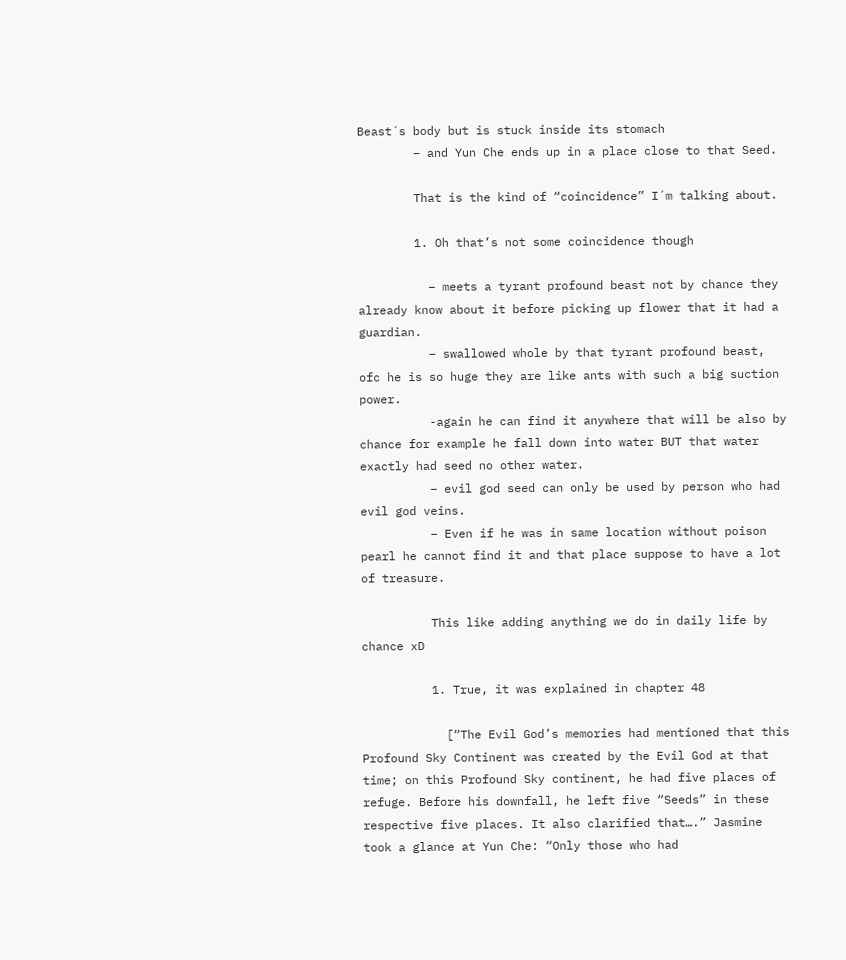Beast´s body but is stuck inside its stomach
        – and Yun Che ends up in a place close to that Seed.

        That is the kind of “coincidence” I´m talking about.

        1. Oh that’s not some coincidence though

          – meets a tyrant profound beast not by chance they already know about it before picking up flower that it had a guardian.
          – swallowed whole by that tyrant profound beast, ofc he is so huge they are like ants with such a big suction power.
          -again he can find it anywhere that will be also by chance for example he fall down into water BUT that water exactly had seed no other water.
          – evil god seed can only be used by person who had evil god veins.
          – Even if he was in same location without poison pearl he cannot find it and that place suppose to have a lot of treasure.

          This like adding anything we do in daily life by chance xD

          1. True, it was explained in chapter 48

            [“The Evil God’s memories had mentioned that this Profound Sky Continent was created by the Evil God at that time; on this Profound Sky continent, he had five places of refuge. Before his downfall, he left five “Seeds” in these respective five places. It also clarified that….” Jasmine took a glance at Yun Che: “Only those who had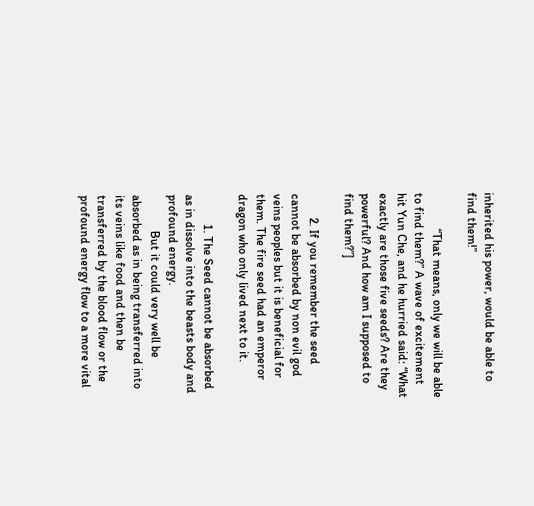inherited his power, would be able to find them!”

            “That means, only we will be able to find them?” A wave of excitement hit Yun Che, and he hurried said: “What exactly are those five seeds? Are they powerful? And how am I supposed to find them?”]

        2. If you remember the seed cannot be absorbed by non evil god veins peoples but it is beneficial for them. The fire seed had an emperor dragon who only lived next to it.

          1. The Seed cannot be absorbed as in dissolve into the beasts body and profound energy.
            But it could very well be absorbed as in being transferred into its veins like food and then be transferred by the blood flow or the profound energy flow to a more vital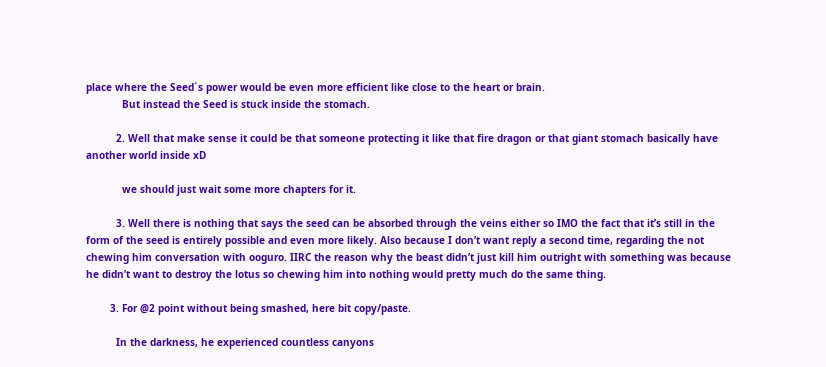place where the Seed´s power would be even more efficient like close to the heart or brain.
            But instead the Seed is stuck inside the stomach.

          2. Well that make sense it could be that someone protecting it like that fire dragon or that giant stomach basically have another world inside xD

            we should just wait some more chapters for it.

          3. Well there is nothing that says the seed can be absorbed through the veins either so IMO the fact that it’s still in the form of the seed is entirely possible and even more likely. Also because I don’t want reply a second time, regarding the not chewing him conversation with ooguro. IIRC the reason why the beast didn’t just kill him outright with something was because he didn’t want to destroy the lotus so chewing him into nothing would pretty much do the same thing.

        3. For @2 point without being smashed, here bit copy/paste.

          In the darkness, he experienced countless canyons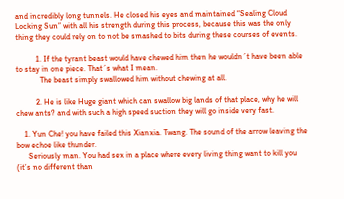and incredibly long tunnels. He closed his eyes and maintained “Sealing Cloud Locking Sun” with all his strength during this process, because this was the only thing they could rely on to not be smashed to bits during these courses of events.

          1. If the tyrant beast would have chewed him then he wouldn´t have been able to stay in one piece. That´s what I mean.
            The beast simply swallowed him without chewing at all.

          2. He is like Huge giant which can swallow big lands of that place, why he will chew ants? and with such a high speed suction they will go inside very fast.

    1. Yun Che! you have failed this Xianxia. Twang. The sound of the arrow leaving the bow echoe like thunder.
      Seriously man. You had sex in a place where every living thing want to kill you (it’s no different than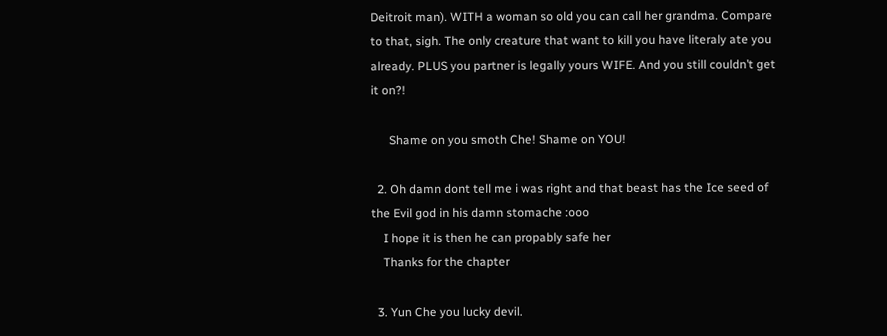Deitroit man). WITH a woman so old you can call her grandma. Compare to that, sigh. The only creature that want to kill you have literaly ate you already. PLUS you partner is legally yours WIFE. And you still couldn’t get it on?!

      Shame on you smoth Che! Shame on YOU!

  2. Oh damn dont tell me i was right and that beast has the Ice seed of the Evil god in his damn stomache :ooo
    I hope it is then he can propably safe her
    Thanks for the chapter

  3. Yun Che you lucky devil.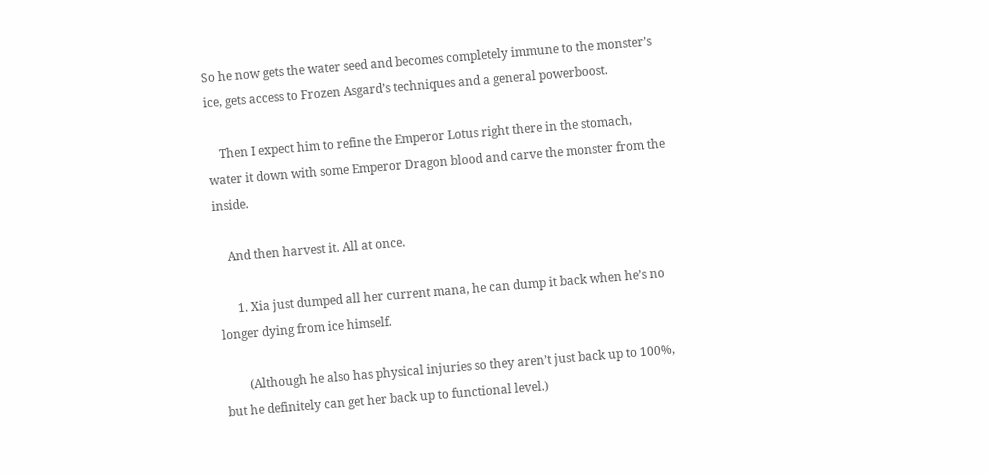So he now gets the water seed and becomes completely immune to the monster’s ice, gets access to Frozen Asgard’s techniques and a general powerboost.

    Then I expect him to refine the Emperor Lotus right there in the stomach, water it down with some Emperor Dragon blood and carve the monster from the inside.

    And then harvest it. All at once.

      1. Xia just dumped all her current mana, he can dump it back when he’s no longer dying from ice himself.

        (Although he also has physical injuries so they aren’t just back up to 100%, but he definitely can get her back up to functional level.)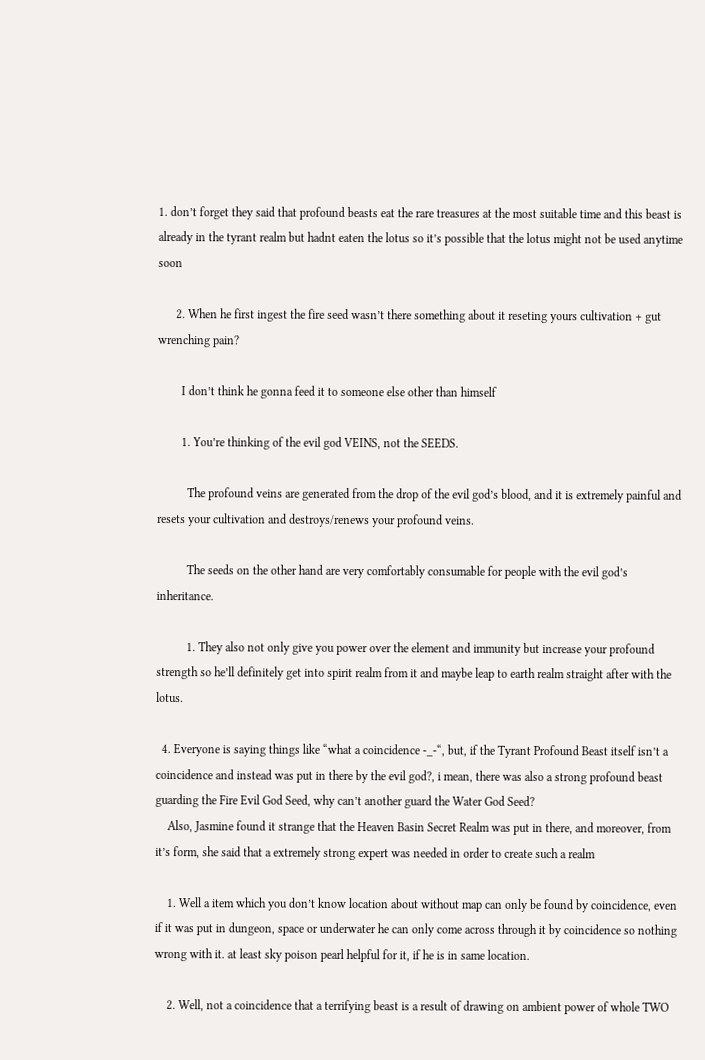1. don’t forget they said that profound beasts eat the rare treasures at the most suitable time and this beast is already in the tyrant realm but hadnt eaten the lotus so it’s possible that the lotus might not be used anytime soon

      2. When he first ingest the fire seed wasn’t there something about it reseting yours cultivation + gut wrenching pain?

        I don’t think he gonna feed it to someone else other than himself

        1. You’re thinking of the evil god VEINS, not the SEEDS.

          The profound veins are generated from the drop of the evil god’s blood, and it is extremely painful and resets your cultivation and destroys/renews your profound veins.

          The seeds on the other hand are very comfortably consumable for people with the evil god’s inheritance.

          1. They also not only give you power over the element and immunity but increase your profound strength so he’ll definitely get into spirit realm from it and maybe leap to earth realm straight after with the lotus.

  4. Everyone is saying things like “what a coincidence -_-“, but, if the Tyrant Profound Beast itself isn’t a coincidence and instead was put in there by the evil god?, i mean, there was also a strong profound beast guarding the Fire Evil God Seed, why can’t another guard the Water God Seed?
    Also, Jasmine found it strange that the Heaven Basin Secret Realm was put in there, and moreover, from it’s form, she said that a extremely strong expert was needed in order to create such a realm

    1. Well a item which you don’t know location about without map can only be found by coincidence, even if it was put in dungeon, space or underwater he can only come across through it by coincidence so nothing wrong with it. at least sky poison pearl helpful for it, if he is in same location.

    2. Well, not a coincidence that a terrifying beast is a result of drawing on ambient power of whole TWO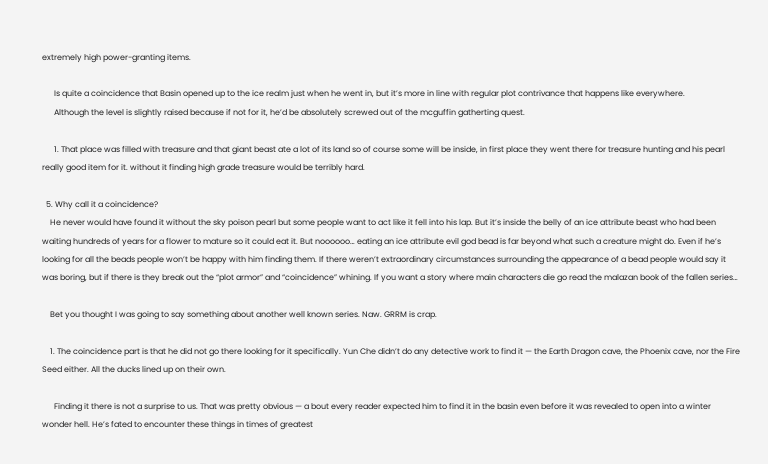extremely high power-granting items.

      Is quite a coincidence that Basin opened up to the ice realm just when he went in, but it’s more in line with regular plot contrivance that happens like everywhere.
      Although the level is slightly raised because if not for it, he’d be absolutely screwed out of the mcguffin gatherting quest.

      1. That place was filled with treasure and that giant beast ate a lot of its land so of course some will be inside, in first place they went there for treasure hunting and his pearl really good item for it. without it finding high grade treasure would be terribly hard.

  5. Why call it a coincidence?
    He never would have found it without the sky poison pearl but some people want to act like it fell into his lap. But it’s inside the belly of an ice attribute beast who had been waiting hundreds of years for a flower to mature so it could eat it. But noooooo… eating an ice attribute evil god bead is far beyond what such a creature might do. Even if he’s looking for all the beads people won’t be happy with him finding them. If there weren’t extraordinary circumstances surrounding the appearance of a bead people would say it was boring, but if there is they break out the “plot armor” and “coincidence” whining. If you want a story where main characters die go read the malazan book of the fallen series…

    Bet you thought I was going to say something about another well known series. Naw. GRRM is crap.

    1. The coincidence part is that he did not go there looking for it specifically. Yun Che didn’t do any detective work to find it — the Earth Dragon cave, the Phoenix cave, nor the Fire Seed either. All the ducks lined up on their own.

      Finding it there is not a surprise to us. That was pretty obvious — a bout every reader expected him to find it in the basin even before it was revealed to open into a winter wonder hell. He’s fated to encounter these things in times of greatest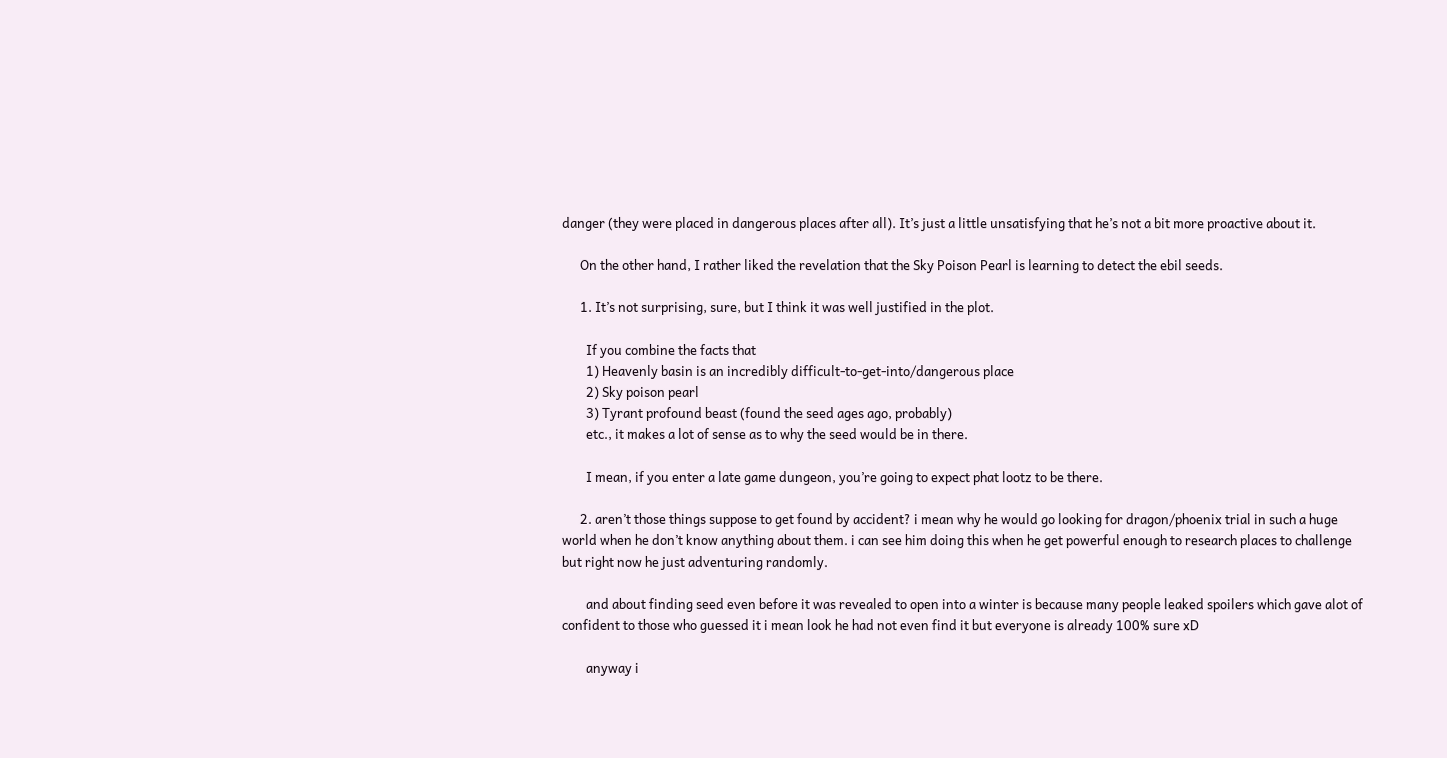danger (they were placed in dangerous places after all). It’s just a little unsatisfying that he’s not a bit more proactive about it.

      On the other hand, I rather liked the revelation that the Sky Poison Pearl is learning to detect the ebil seeds.

      1. It’s not surprising, sure, but I think it was well justified in the plot.

        If you combine the facts that
        1) Heavenly basin is an incredibly difficult-to-get-into/dangerous place
        2) Sky poison pearl
        3) Tyrant profound beast (found the seed ages ago, probably)
        etc., it makes a lot of sense as to why the seed would be in there.

        I mean, if you enter a late game dungeon, you’re going to expect phat lootz to be there.

      2. aren’t those things suppose to get found by accident? i mean why he would go looking for dragon/phoenix trial in such a huge world when he don’t know anything about them. i can see him doing this when he get powerful enough to research places to challenge but right now he just adventuring randomly.

        and about finding seed even before it was revealed to open into a winter is because many people leaked spoilers which gave alot of confident to those who guessed it i mean look he had not even find it but everyone is already 100% sure xD

        anyway i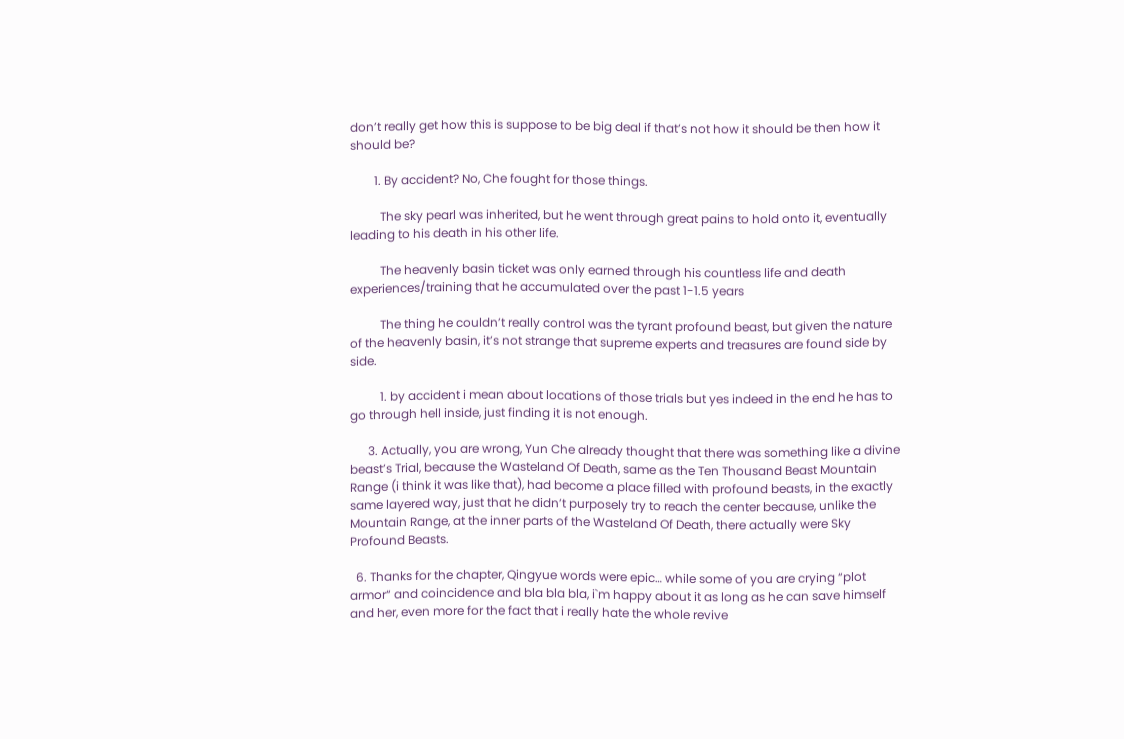don’t really get how this is suppose to be big deal if that’s not how it should be then how it should be?

        1. By accident? No, Che fought for those things.

          The sky pearl was inherited, but he went through great pains to hold onto it, eventually leading to his death in his other life.

          The heavenly basin ticket was only earned through his countless life and death experiences/training that he accumulated over the past 1-1.5 years

          The thing he couldn’t really control was the tyrant profound beast, but given the nature of the heavenly basin, it’s not strange that supreme experts and treasures are found side by side.

          1. by accident i mean about locations of those trials but yes indeed in the end he has to go through hell inside, just finding it is not enough.

      3. Actually, you are wrong, Yun Che already thought that there was something like a divine beast’s Trial, because the Wasteland Of Death, same as the Ten Thousand Beast Mountain Range (i think it was like that), had become a place filled with profound beasts, in the exactly same layered way, just that he didn’t purposely try to reach the center because, unlike the Mountain Range, at the inner parts of the Wasteland Of Death, there actually were Sky Profound Beasts.

  6. Thanks for the chapter, Qingyue words were epic… while some of you are crying “plot armor“ and coincidence and bla bla bla, i`m happy about it as long as he can save himself and her, even more for the fact that i really hate the whole revive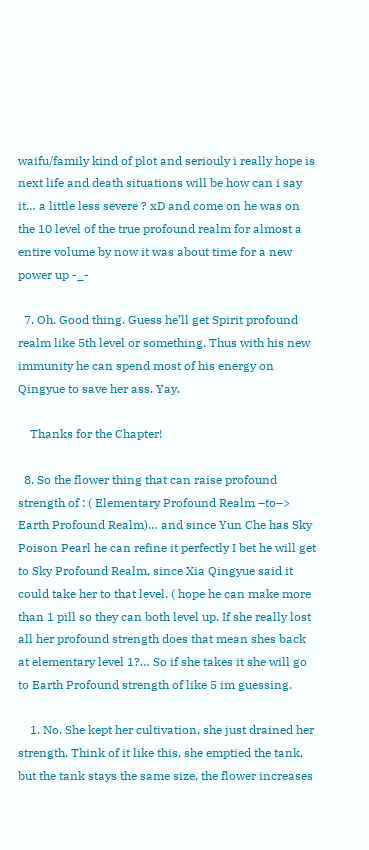waifu/family kind of plot and seriouly i really hope is next life and death situations will be how can i say it… a little less severe ? xD and come on he was on the 10 level of the true profound realm for almost a entire volume by now it was about time for a new power up -_-

  7. Oh. Good thing. Guess he’ll get Spirit profound realm like 5th level or something. Thus with his new immunity he can spend most of his energy on Qingyue to save her ass. Yay.

    Thanks for the Chapter!

  8. So the flower thing that can raise profound strength of : ( Elementary Profound Realm –to–> Earth Profound Realm)… and since Yun Che has Sky Poison Pearl he can refine it perfectly I bet he will get to Sky Profound Realm, since Xia Qingyue said it could take her to that level. ( hope he can make more than 1 pill so they can both level up. If she really lost all her profound strength does that mean shes back at elementary level 1?… So if she takes it she will go to Earth Profound strength of like 5 im guessing.

    1. No. She kept her cultivation, she just drained her strength. Think of it like this, she emptied the tank, but the tank stays the same size, the flower increases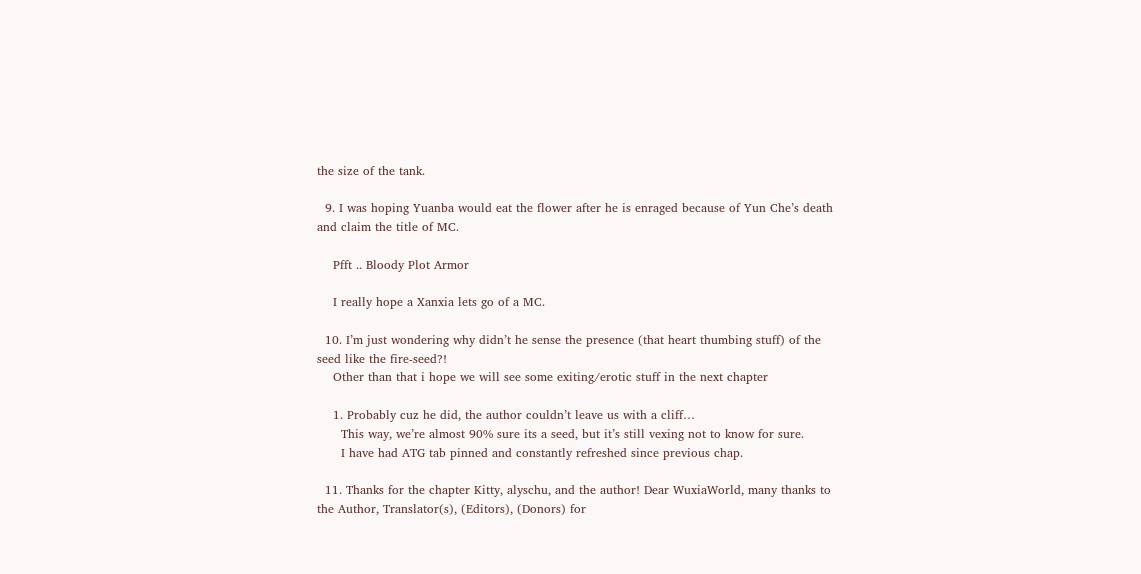the size of the tank.

  9. I was hoping Yuanba would eat the flower after he is enraged because of Yun Che’s death and claim the title of MC.

    Pfft .. Bloody Plot Armor

    I really hope a Xanxia lets go of a MC.

  10. I’m just wondering why didn’t he sense the presence (that heart thumbing stuff) of the seed like the fire-seed?!
    Other than that i hope we will see some exiting/erotic stuff in the next chapter

    1. Probably cuz he did, the author couldn’t leave us with a cliff…
      This way, we’re almost 90% sure its a seed, but it’s still vexing not to know for sure.
      I have had ATG tab pinned and constantly refreshed since previous chap.

  11. Thanks for the chapter Kitty, alyschu, and the author! Dear WuxiaWorld, many thanks to the Author, Translator(s), (Editors), (Donors) for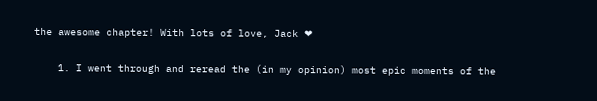the awesome chapter! With lots of love, Jack ❤

    1. I went through and reread the (in my opinion) most epic moments of the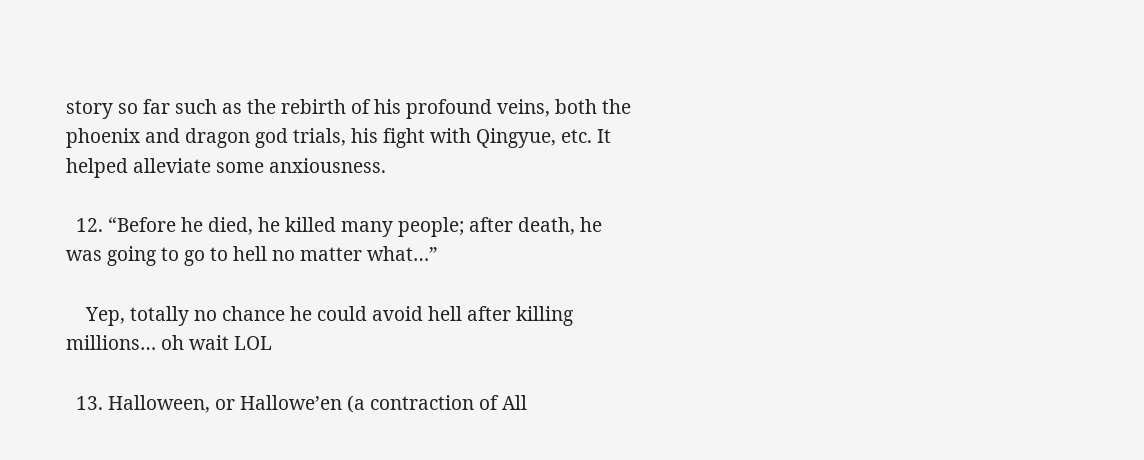story so far such as the rebirth of his profound veins, both the phoenix and dragon god trials, his fight with Qingyue, etc. It helped alleviate some anxiousness.

  12. “Before he died, he killed many people; after death, he was going to go to hell no matter what…”

    Yep, totally no chance he could avoid hell after killing millions… oh wait LOL

  13. Halloween, or Hallowe’en (a contraction of All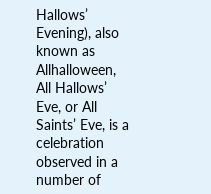Hallows’ Evening), also known as Allhalloween, All Hallows’ Eve, or All Saints’ Eve, is a celebration observed in a number of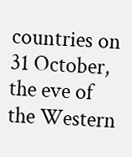countries on 31 October, the eve of the Western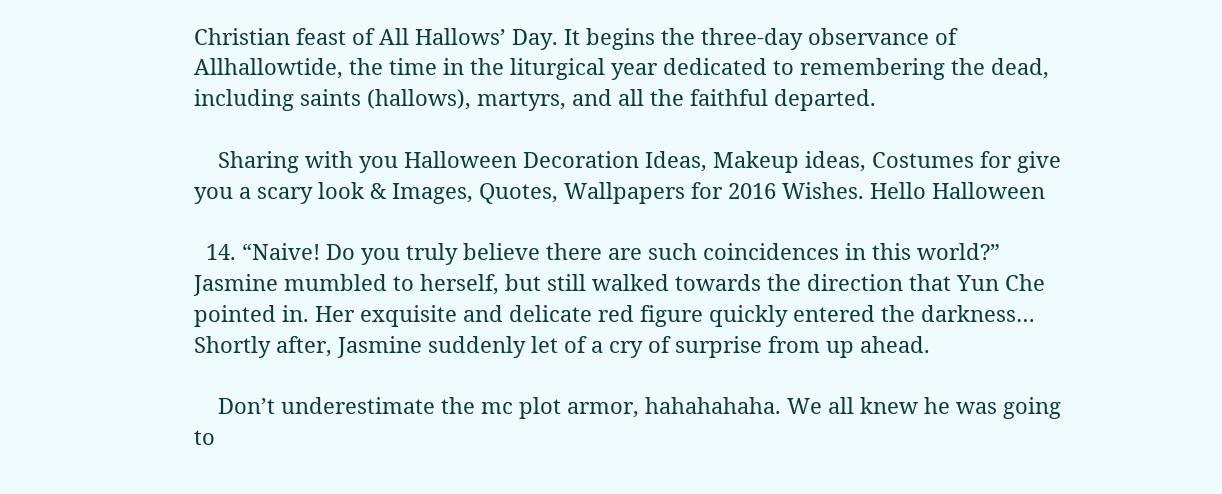Christian feast of All Hallows’ Day. It begins the three-day observance of Allhallowtide, the time in the liturgical year dedicated to remembering the dead, including saints (hallows), martyrs, and all the faithful departed.

    Sharing with you Halloween Decoration Ideas, Makeup ideas, Costumes for give you a scary look & Images, Quotes, Wallpapers for 2016 Wishes. Hello Halloween

  14. “Naive! Do you truly believe there are such coincidences in this world?” Jasmine mumbled to herself, but still walked towards the direction that Yun Che pointed in. Her exquisite and delicate red figure quickly entered the darkness… Shortly after, Jasmine suddenly let of a cry of surprise from up ahead.

    Don’t underestimate the mc plot armor, hahahahaha. We all knew he was going to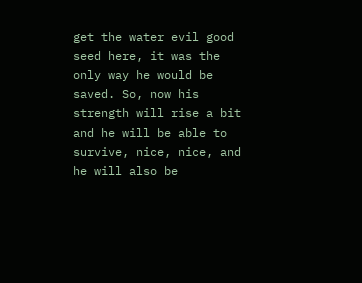get the water evil good seed here, it was the only way he would be saved. So, now his strength will rise a bit and he will be able to survive, nice, nice, and he will also be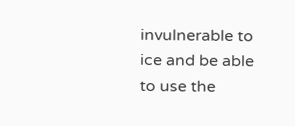invulnerable to ice and be able to use the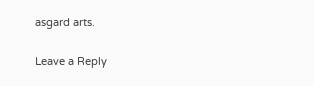asgard arts.

Leave a Reply